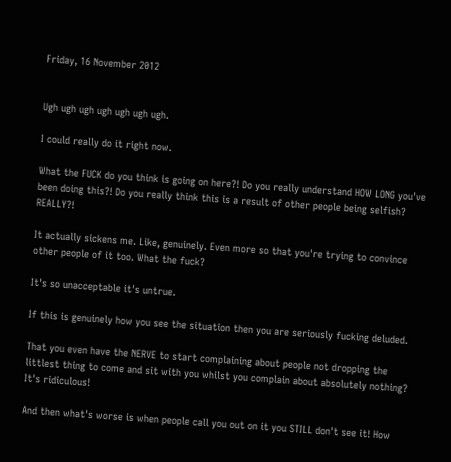Friday, 16 November 2012


Ugh ugh ugh ugh ugh ugh ugh.

I could really do it right now.

What the FUCK do you think is going on here?! Do you really understand HOW LONG you've been doing this?! Do you really think this is a result of other people being selfish? REALLY?!

It actually sickens me. Like, genuinely. Even more so that you're trying to convince other people of it too. What the fuck?

It's so unacceptable it's untrue.

If this is genuinely how you see the situation then you are seriously fucking deluded.

That you even have the NERVE to start complaining about people not dropping the littlest thing to come and sit with you whilst you complain about absolutely nothing? It's ridiculous!

And then what's worse is when people call you out on it you STILL don't see it! How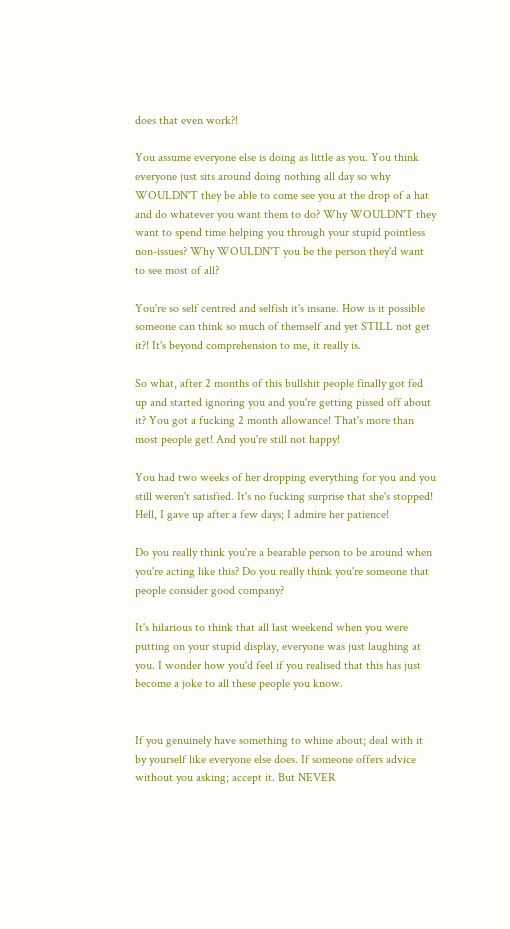does that even work?!

You assume everyone else is doing as little as you. You think everyone just sits around doing nothing all day so why WOULDN'T they be able to come see you at the drop of a hat and do whatever you want them to do? Why WOULDN'T they want to spend time helping you through your stupid pointless non-issues? Why WOULDN'T you be the person they'd want to see most of all?

You're so self centred and selfish it's insane. How is it possible someone can think so much of themself and yet STILL not get it?! It's beyond comprehension to me, it really is.

So what, after 2 months of this bullshit people finally got fed up and started ignoring you and you're getting pissed off about it? You got a fucking 2 month allowance! That's more than most people get! And you're still not happy!

You had two weeks of her dropping everything for you and you still weren't satisfied. It's no fucking surprise that she's stopped! Hell, I gave up after a few days; I admire her patience!

Do you really think you're a bearable person to be around when you're acting like this? Do you really think you're someone that people consider good company?

It's hilarious to think that all last weekend when you were putting on your stupid display, everyone was just laughing at you. I wonder how you'd feel if you realised that this has just become a joke to all these people you know.


If you genuinely have something to whine about; deal with it by yourself like everyone else does. If someone offers advice without you asking; accept it. But NEVER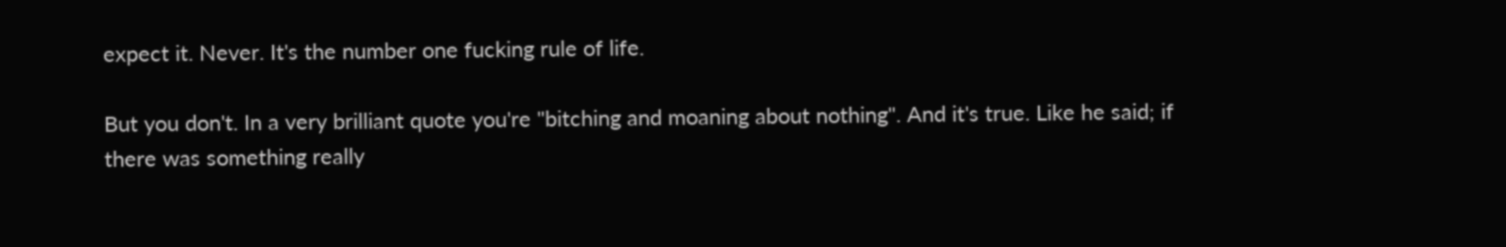expect it. Never. It's the number one fucking rule of life.

But you don't. In a very brilliant quote you're "bitching and moaning about nothing". And it's true. Like he said; if there was something really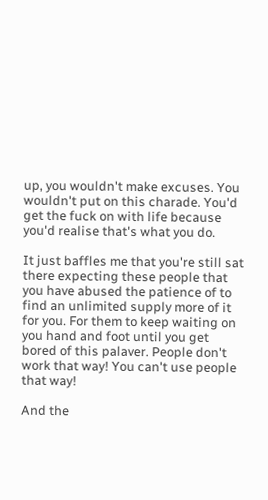up, you wouldn't make excuses. You wouldn't put on this charade. You'd get the fuck on with life because you'd realise that's what you do.

It just baffles me that you're still sat there expecting these people that you have abused the patience of to find an unlimited supply more of it for you. For them to keep waiting on you hand and foot until you get bored of this palaver. People don't work that way! You can't use people that way!

And the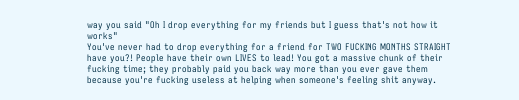way you said "Oh I drop everything for my friends but I guess that's not how it works"
You've never had to drop everything for a friend for TWO FUCKING MONTHS STRAIGHT have you?! People have their own LIVES to lead! You got a massive chunk of their fucking time; they probably paid you back way more than you ever gave them because you're fucking useless at helping when someone's feeling shit anyway.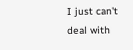I just can't deal with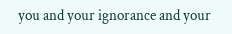you and your ignorance and your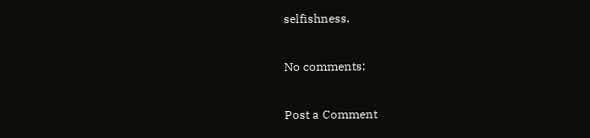selfishness.

No comments:

Post a Comment